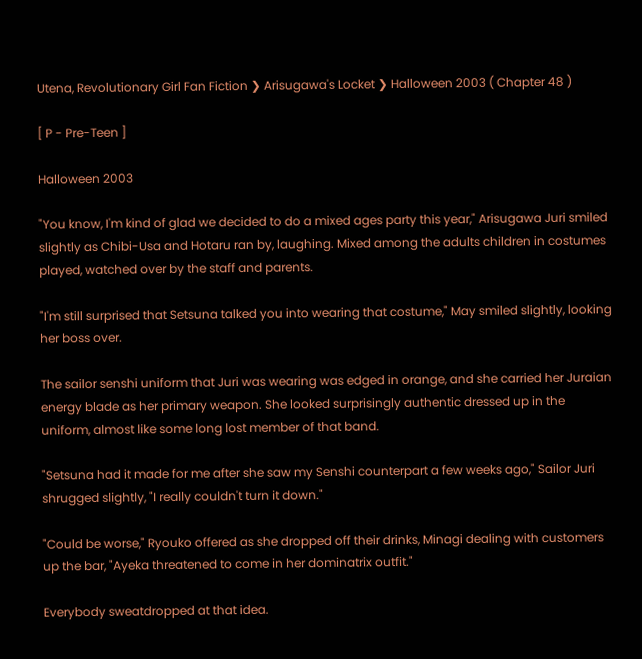Utena, Revolutionary Girl Fan Fiction ❯ Arisugawa's Locket ❯ Halloween 2003 ( Chapter 48 )

[ P - Pre-Teen ]

Halloween 2003

"You know, I'm kind of glad we decided to do a mixed ages party this year," Arisugawa Juri smiled slightly as Chibi-Usa and Hotaru ran by, laughing. Mixed among the adults children in costumes played, watched over by the staff and parents.

"I'm still surprised that Setsuna talked you into wearing that costume," May smiled slightly, looking her boss over.

The sailor senshi uniform that Juri was wearing was edged in orange, and she carried her Juraian energy blade as her primary weapon. She looked surprisingly authentic dressed up in the uniform, almost like some long lost member of that band.

"Setsuna had it made for me after she saw my Senshi counterpart a few weeks ago," Sailor Juri shrugged slightly, "I really couldn't turn it down."

"Could be worse," Ryouko offered as she dropped off their drinks, Minagi dealing with customers up the bar, "Ayeka threatened to come in her dominatrix outfit."

Everybody sweatdropped at that idea.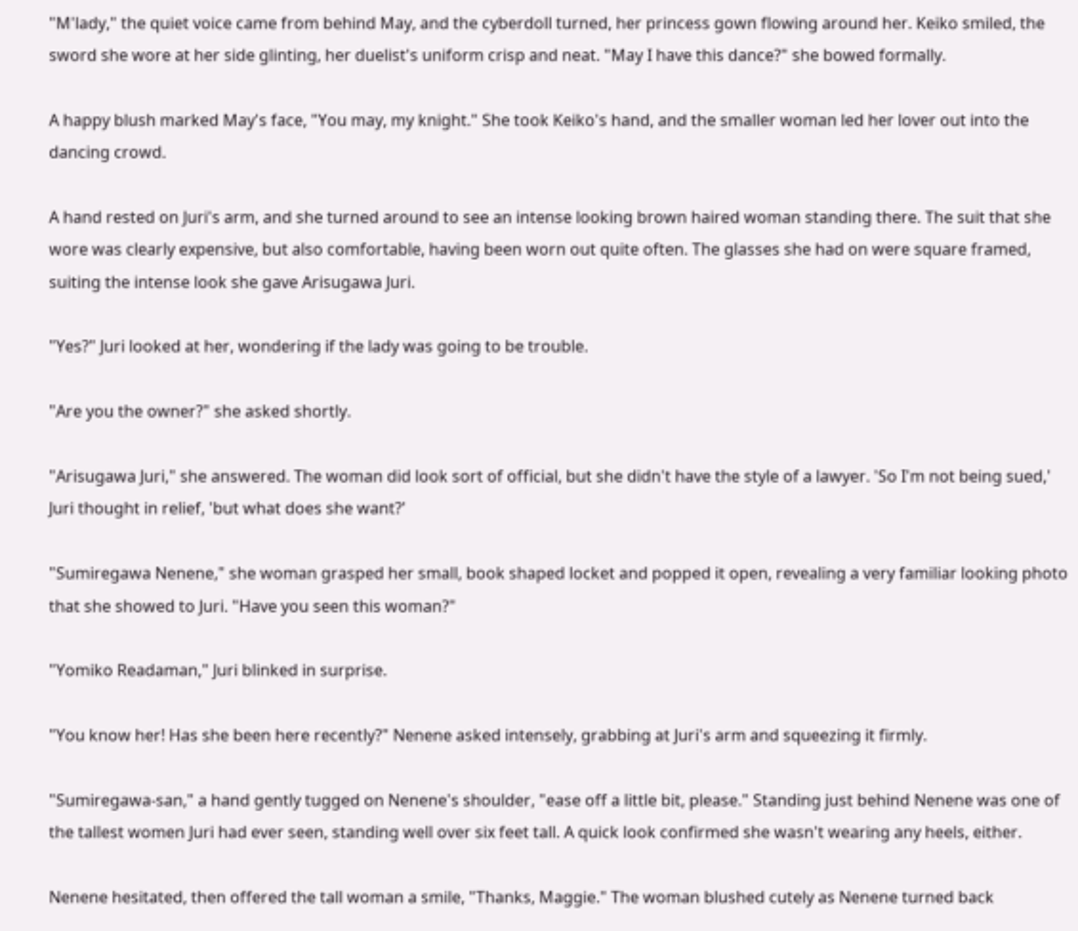"M'lady," the quiet voice came from behind May, and the cyberdoll turned, her princess gown flowing around her. Keiko smiled, the sword she wore at her side glinting, her duelist's uniform crisp and neat. "May I have this dance?" she bowed formally.

A happy blush marked May's face, "You may, my knight." She took Keiko's hand, and the smaller woman led her lover out into the dancing crowd.

A hand rested on Juri's arm, and she turned around to see an intense looking brown haired woman standing there. The suit that she wore was clearly expensive, but also comfortable, having been worn out quite often. The glasses she had on were square framed, suiting the intense look she gave Arisugawa Juri.

"Yes?" Juri looked at her, wondering if the lady was going to be trouble.

"Are you the owner?" she asked shortly.

"Arisugawa Juri," she answered. The woman did look sort of official, but she didn't have the style of a lawyer. 'So I'm not being sued,' Juri thought in relief, 'but what does she want?'

"Sumiregawa Nenene," she woman grasped her small, book shaped locket and popped it open, revealing a very familiar looking photo that she showed to Juri. "Have you seen this woman?"

"Yomiko Readaman," Juri blinked in surprise.

"You know her! Has she been here recently?" Nenene asked intensely, grabbing at Juri's arm and squeezing it firmly.

"Sumiregawa-san," a hand gently tugged on Nenene's shoulder, "ease off a little bit, please." Standing just behind Nenene was one of the tallest women Juri had ever seen, standing well over six feet tall. A quick look confirmed she wasn't wearing any heels, either.

Nenene hesitated, then offered the tall woman a smile, "Thanks, Maggie." The woman blushed cutely as Nenene turned back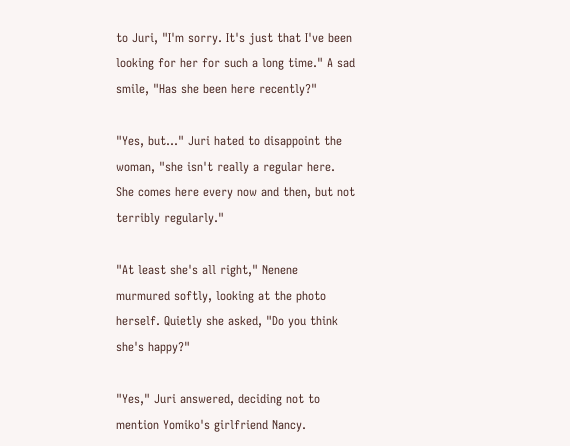to Juri, "I'm sorry. It's just that I've been looking for her for such a long time." A sad smile, "Has she been here recently?"

"Yes, but..." Juri hated to disappoint the woman, "she isn't really a regular here. She comes here every now and then, but not terribly regularly."

"At least she's all right," Nenene murmured softly, looking at the photo herself. Quietly she asked, "Do you think she's happy?"

"Yes," Juri answered, deciding not to mention Yomiko's girlfriend Nancy.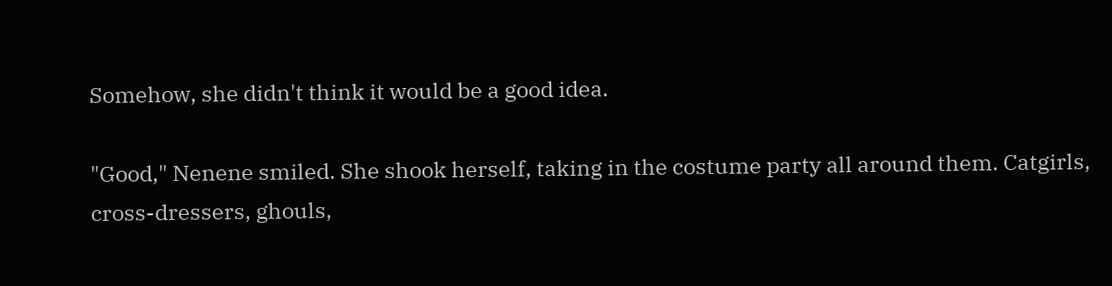Somehow, she didn't think it would be a good idea.

"Good," Nenene smiled. She shook herself, taking in the costume party all around them. Catgirls, cross-dressers, ghouls,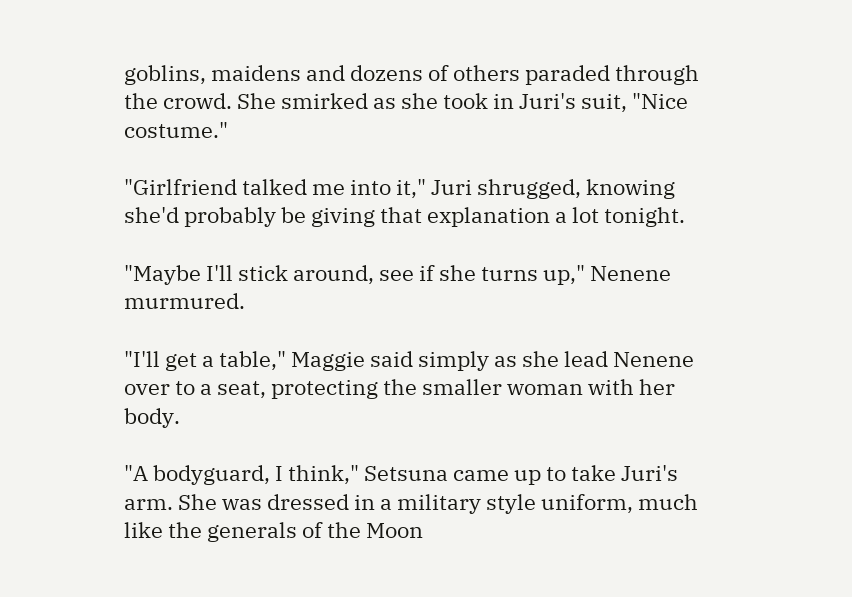goblins, maidens and dozens of others paraded through the crowd. She smirked as she took in Juri's suit, "Nice costume."

"Girlfriend talked me into it," Juri shrugged, knowing she'd probably be giving that explanation a lot tonight.

"Maybe I'll stick around, see if she turns up," Nenene murmured.

"I'll get a table," Maggie said simply as she lead Nenene over to a seat, protecting the smaller woman with her body.

"A bodyguard, I think," Setsuna came up to take Juri's arm. She was dressed in a military style uniform, much like the generals of the Moon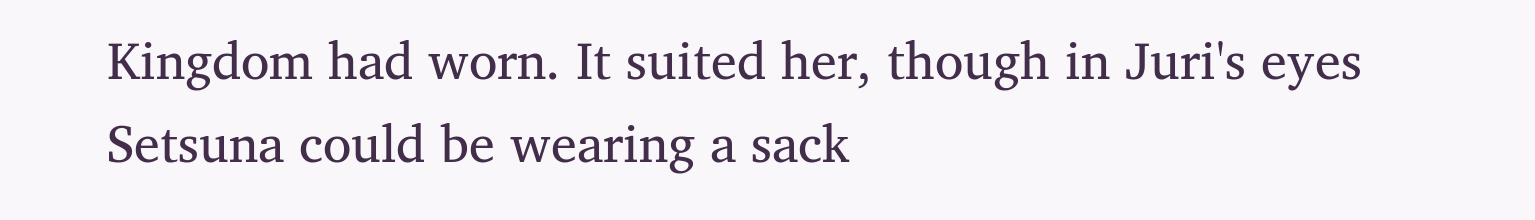Kingdom had worn. It suited her, though in Juri's eyes Setsuna could be wearing a sack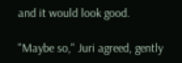and it would look good.

"Maybe so," Juri agreed, gently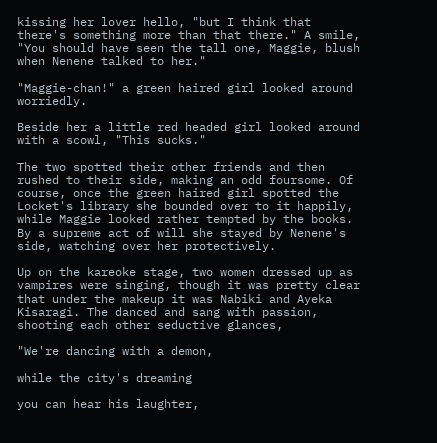kissing her lover hello, "but I think that there's something more than that there." A smile, "You should have seen the tall one, Maggie, blush when Nenene talked to her."

"Maggie-chan!" a green haired girl looked around worriedly.

Beside her a little red headed girl looked around with a scowl, "This sucks."

The two spotted their other friends and then rushed to their side, making an odd foursome. Of course, once the green haired girl spotted the Locket's library she bounded over to it happily, while Maggie looked rather tempted by the books. By a supreme act of will she stayed by Nenene's side, watching over her protectively.

Up on the kareoke stage, two women dressed up as vampires were singing, though it was pretty clear that under the makeup it was Nabiki and Ayeka Kisaragi. The danced and sang with passion, shooting each other seductive glances,

"We're dancing with a demon,

while the city's dreaming

you can hear his laughter,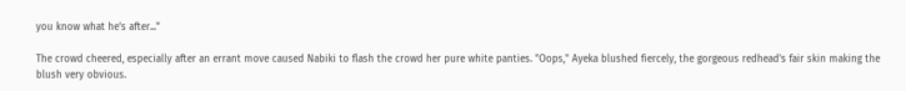you know what he's after..."

The crowd cheered, especially after an errant move caused Nabiki to flash the crowd her pure white panties. "Oops," Ayeka blushed fiercely, the gorgeous redhead's fair skin making the blush very obvious.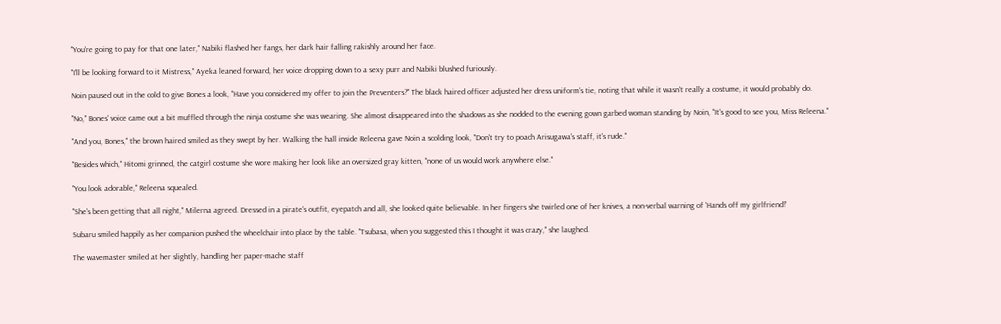"You're going to pay for that one later," Nabiki flashed her fangs, her dark hair falling rakishly around her face.

"I'll be looking forward to it Mistress," Ayeka leaned forward, her voice dropping down to a sexy purr and Nabiki blushed furiously.

Noin paused out in the cold to give Bones a look, "Have you considered my offer to join the Preventers?" The black haired officer adjusted her dress uniform's tie, noting that while it wasn't really a costume, it would probably do.

"No," Bones' voice came out a bit muffled through the ninja costume she was wearing. She almost disappeared into the shadows as she nodded to the evening gown garbed woman standing by Noin, "It's good to see you, Miss Releena."

"And you, Bones," the brown haired smiled as they swept by her. Walking the hall inside Releena gave Noin a scolding look, "Don't try to poach Arisugawa's staff, it's rude."

"Besides which," Hitomi grinned, the catgirl costume she wore making her look like an oversized gray kitten, "none of us would work anywhere else."

"You look adorable," Releena squealed.

"She's been getting that all night," Milerna agreed. Dressed in a pirate's outfit, eyepatch and all, she looked quite believable. In her fingers she twirled one of her knives, a non-verbal warning of 'Hands off my girlfriend!'

Subaru smiled happily as her companion pushed the wheelchair into place by the table. "Tsubasa, when you suggested this I thought it was crazy," she laughed.

The wavemaster smiled at her slightly, handling her paper-mache staff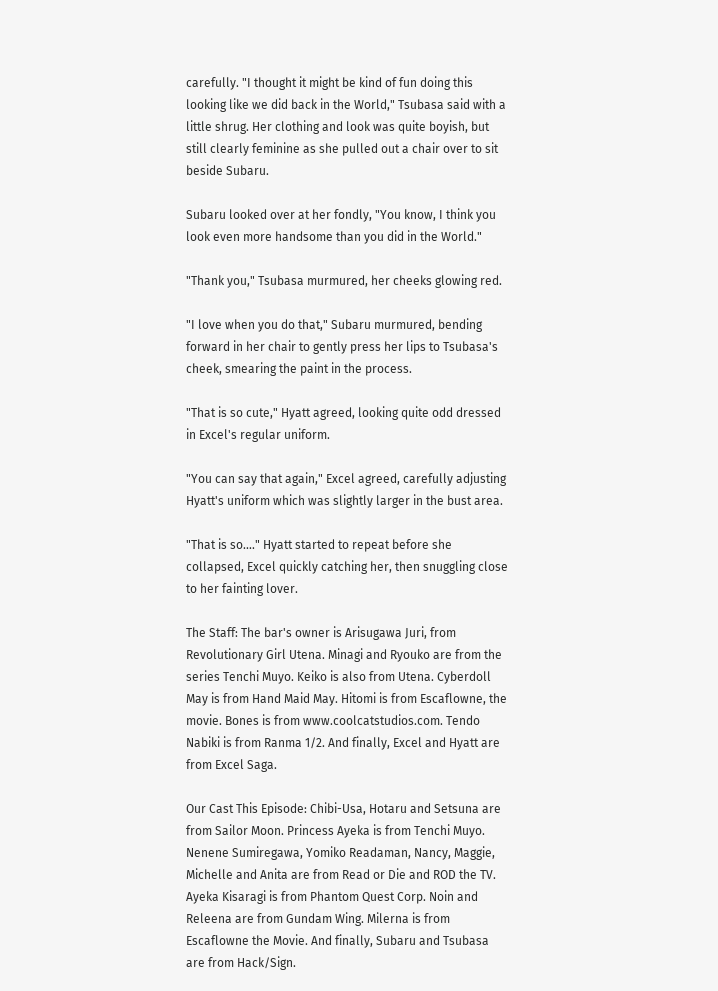carefully. "I thought it might be kind of fun doing this looking like we did back in the World," Tsubasa said with a little shrug. Her clothing and look was quite boyish, but still clearly feminine as she pulled out a chair over to sit beside Subaru.

Subaru looked over at her fondly, "You know, I think you look even more handsome than you did in the World."

"Thank you," Tsubasa murmured, her cheeks glowing red.

"I love when you do that," Subaru murmured, bending forward in her chair to gently press her lips to Tsubasa's cheek, smearing the paint in the process.

"That is so cute," Hyatt agreed, looking quite odd dressed in Excel's regular uniform.

"You can say that again," Excel agreed, carefully adjusting Hyatt's uniform which was slightly larger in the bust area.

"That is so...." Hyatt started to repeat before she collapsed, Excel quickly catching her, then snuggling close to her fainting lover.

The Staff: The bar's owner is Arisugawa Juri, from Revolutionary Girl Utena. Minagi and Ryouko are from the series Tenchi Muyo. Keiko is also from Utena. Cyberdoll May is from Hand Maid May. Hitomi is from Escaflowne, the movie. Bones is from www.coolcatstudios.com. Tendo Nabiki is from Ranma 1/2. And finally, Excel and Hyatt are from Excel Saga.

Our Cast This Episode: Chibi-Usa, Hotaru and Setsuna are from Sailor Moon. Princess Ayeka is from Tenchi Muyo. Nenene Sumiregawa, Yomiko Readaman, Nancy, Maggie, Michelle and Anita are from Read or Die and ROD the TV. Ayeka Kisaragi is from Phantom Quest Corp. Noin and Releena are from Gundam Wing. Milerna is from Escaflowne the Movie. And finally, Subaru and Tsubasa are from Hack/Sign.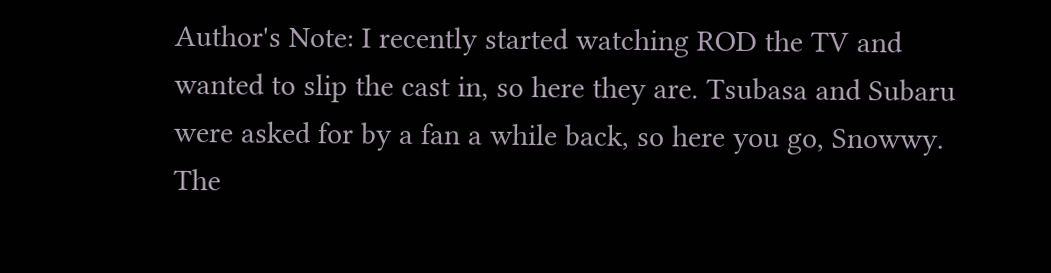Author's Note: I recently started watching ROD the TV and wanted to slip the cast in, so here they are. Tsubasa and Subaru were asked for by a fan a while back, so here you go, Snowwy. The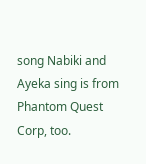song Nabiki and Ayeka sing is from Phantom Quest Corp, too.